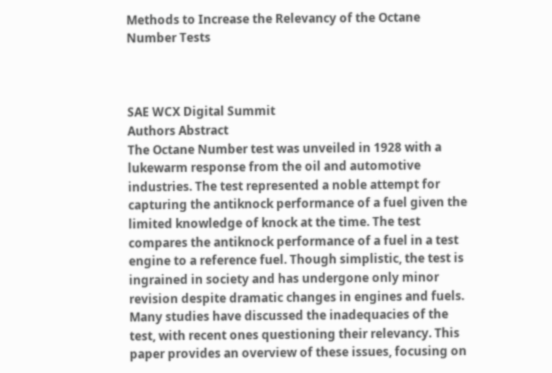Methods to Increase the Relevancy of the Octane Number Tests



SAE WCX Digital Summit
Authors Abstract
The Octane Number test was unveiled in 1928 with a lukewarm response from the oil and automotive industries. The test represented a noble attempt for capturing the antiknock performance of a fuel given the limited knowledge of knock at the time. The test compares the antiknock performance of a fuel in a test engine to a reference fuel. Though simplistic, the test is ingrained in society and has undergone only minor revision despite dramatic changes in engines and fuels. Many studies have discussed the inadequacies of the test, with recent ones questioning their relevancy. This paper provides an overview of these issues, focusing on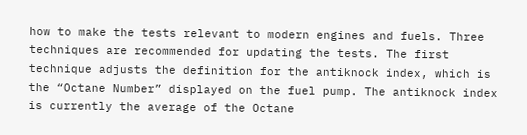how to make the tests relevant to modern engines and fuels. Three techniques are recommended for updating the tests. The first technique adjusts the definition for the antiknock index, which is the “Octane Number” displayed on the fuel pump. The antiknock index is currently the average of the Octane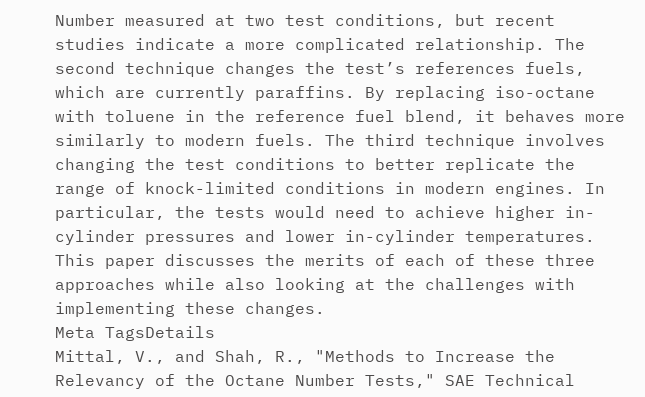Number measured at two test conditions, but recent studies indicate a more complicated relationship. The second technique changes the test’s references fuels, which are currently paraffins. By replacing iso-octane with toluene in the reference fuel blend, it behaves more similarly to modern fuels. The third technique involves changing the test conditions to better replicate the range of knock-limited conditions in modern engines. In particular, the tests would need to achieve higher in-cylinder pressures and lower in-cylinder temperatures. This paper discusses the merits of each of these three approaches while also looking at the challenges with implementing these changes.
Meta TagsDetails
Mittal, V., and Shah, R., "Methods to Increase the Relevancy of the Octane Number Tests," SAE Technical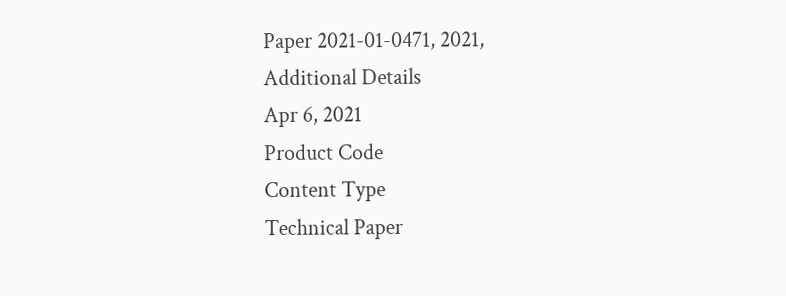Paper 2021-01-0471, 2021,
Additional Details
Apr 6, 2021
Product Code
Content Type
Technical Paper